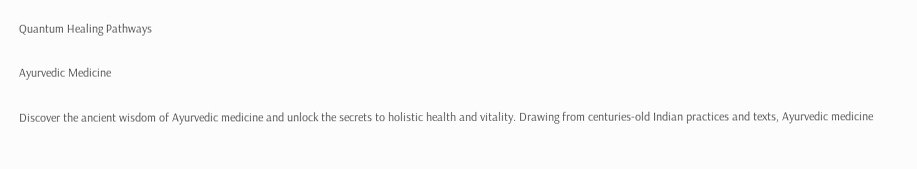Quantum Healing Pathways

Ayurvedic Medicine

Discover the ancient wisdom of Ayurvedic medicine and unlock the secrets to holistic health and vitality. Drawing from centuries-old Indian practices and texts, Ayurvedic medicine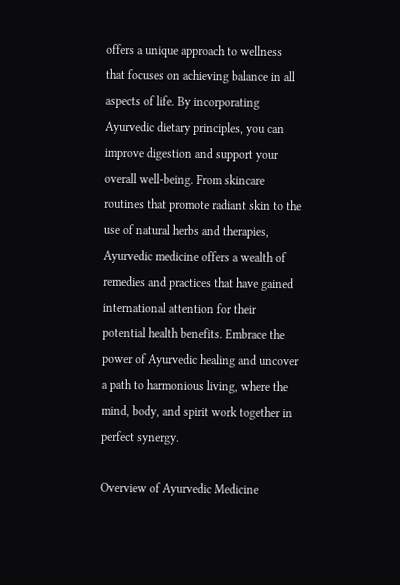offers a unique approach to wellness that focuses on achieving balance in all aspects of life. By incorporating Ayurvedic dietary principles, you can improve digestion and support your overall well-being. From skincare routines that promote radiant skin to the use of natural herbs and therapies, Ayurvedic medicine offers a wealth of remedies and practices that have gained international attention for their potential health benefits. Embrace the power of Ayurvedic healing and uncover a path to harmonious living, where the mind, body, and spirit work together in perfect synergy.

Overview of Ayurvedic Medicine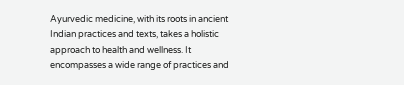Ayurvedic medicine, with its roots in ancient Indian practices and texts, takes a holistic approach to health and wellness. It encompasses a wide range of practices and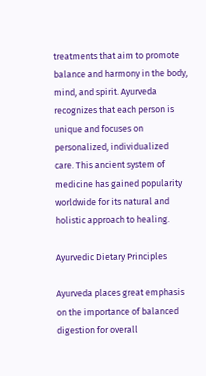treatments that aim to promote balance and harmony in the body, mind, and spirit. Ayurveda recognizes that each person is unique and focuses on personalized, individualized care. This ancient system of medicine has gained popularity worldwide for its natural and holistic approach to healing.

Ayurvedic Dietary Principles

Ayurveda places great emphasis on the importance of balanced digestion for overall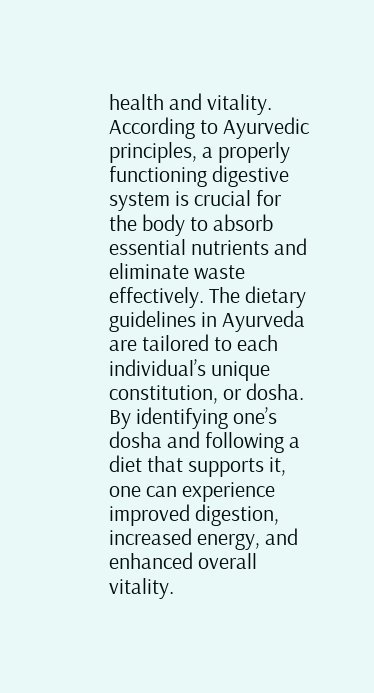health and vitality. According to Ayurvedic principles, a properly functioning digestive system is crucial for the body to absorb essential nutrients and eliminate waste effectively. The dietary guidelines in Ayurveda are tailored to each individual’s unique constitution, or dosha. By identifying one’s dosha and following a diet that supports it, one can experience improved digestion, increased energy, and enhanced overall vitality.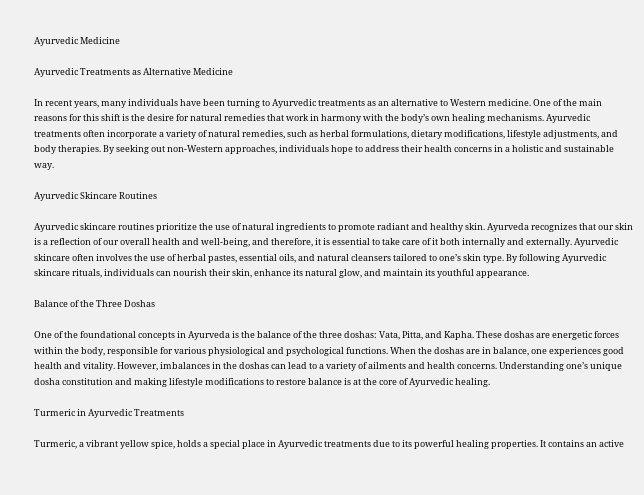Ayurvedic Medicine

Ayurvedic Treatments as Alternative Medicine

In recent years, many individuals have been turning to Ayurvedic treatments as an alternative to Western medicine. One of the main reasons for this shift is the desire for natural remedies that work in harmony with the body’s own healing mechanisms. Ayurvedic treatments often incorporate a variety of natural remedies, such as herbal formulations, dietary modifications, lifestyle adjustments, and body therapies. By seeking out non-Western approaches, individuals hope to address their health concerns in a holistic and sustainable way.

Ayurvedic Skincare Routines

Ayurvedic skincare routines prioritize the use of natural ingredients to promote radiant and healthy skin. Ayurveda recognizes that our skin is a reflection of our overall health and well-being, and therefore, it is essential to take care of it both internally and externally. Ayurvedic skincare often involves the use of herbal pastes, essential oils, and natural cleansers tailored to one’s skin type. By following Ayurvedic skincare rituals, individuals can nourish their skin, enhance its natural glow, and maintain its youthful appearance.

Balance of the Three Doshas

One of the foundational concepts in Ayurveda is the balance of the three doshas: Vata, Pitta, and Kapha. These doshas are energetic forces within the body, responsible for various physiological and psychological functions. When the doshas are in balance, one experiences good health and vitality. However, imbalances in the doshas can lead to a variety of ailments and health concerns. Understanding one’s unique dosha constitution and making lifestyle modifications to restore balance is at the core of Ayurvedic healing.

Turmeric in Ayurvedic Treatments

Turmeric, a vibrant yellow spice, holds a special place in Ayurvedic treatments due to its powerful healing properties. It contains an active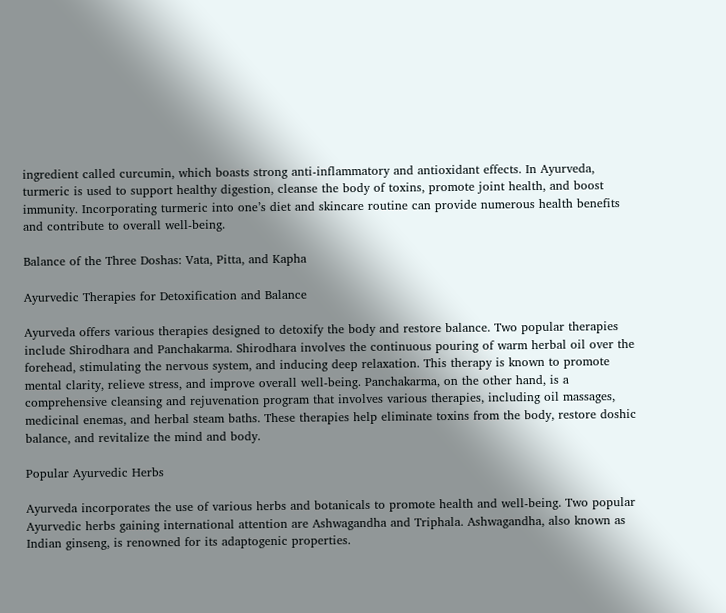ingredient called curcumin, which boasts strong anti-inflammatory and antioxidant effects. In Ayurveda, turmeric is used to support healthy digestion, cleanse the body of toxins, promote joint health, and boost immunity. Incorporating turmeric into one’s diet and skincare routine can provide numerous health benefits and contribute to overall well-being.

Balance of the Three Doshas: Vata, Pitta, and Kapha

Ayurvedic Therapies for Detoxification and Balance

Ayurveda offers various therapies designed to detoxify the body and restore balance. Two popular therapies include Shirodhara and Panchakarma. Shirodhara involves the continuous pouring of warm herbal oil over the forehead, stimulating the nervous system, and inducing deep relaxation. This therapy is known to promote mental clarity, relieve stress, and improve overall well-being. Panchakarma, on the other hand, is a comprehensive cleansing and rejuvenation program that involves various therapies, including oil massages, medicinal enemas, and herbal steam baths. These therapies help eliminate toxins from the body, restore doshic balance, and revitalize the mind and body.

Popular Ayurvedic Herbs

Ayurveda incorporates the use of various herbs and botanicals to promote health and well-being. Two popular Ayurvedic herbs gaining international attention are Ashwagandha and Triphala. Ashwagandha, also known as Indian ginseng, is renowned for its adaptogenic properties.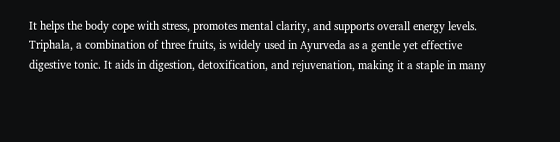It helps the body cope with stress, promotes mental clarity, and supports overall energy levels. Triphala, a combination of three fruits, is widely used in Ayurveda as a gentle yet effective digestive tonic. It aids in digestion, detoxification, and rejuvenation, making it a staple in many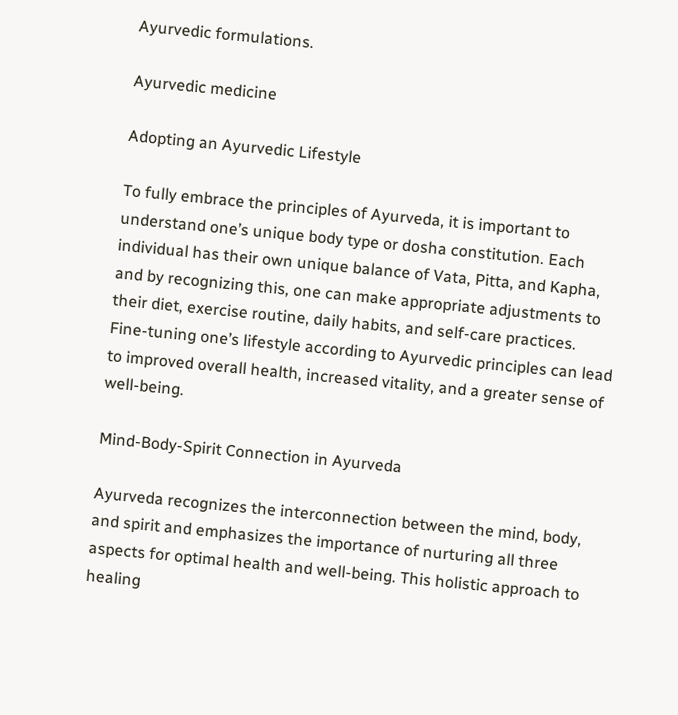Ayurvedic formulations.

Ayurvedic medicine

Adopting an Ayurvedic Lifestyle

To fully embrace the principles of Ayurveda, it is important to understand one’s unique body type or dosha constitution. Each individual has their own unique balance of Vata, Pitta, and Kapha, and by recognizing this, one can make appropriate adjustments to their diet, exercise routine, daily habits, and self-care practices. Fine-tuning one’s lifestyle according to Ayurvedic principles can lead to improved overall health, increased vitality, and a greater sense of well-being.

Mind-Body-Spirit Connection in Ayurveda

Ayurveda recognizes the interconnection between the mind, body, and spirit and emphasizes the importance of nurturing all three aspects for optimal health and well-being. This holistic approach to healing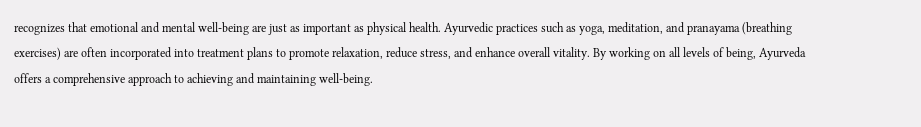recognizes that emotional and mental well-being are just as important as physical health. Ayurvedic practices such as yoga, meditation, and pranayama (breathing exercises) are often incorporated into treatment plans to promote relaxation, reduce stress, and enhance overall vitality. By working on all levels of being, Ayurveda offers a comprehensive approach to achieving and maintaining well-being.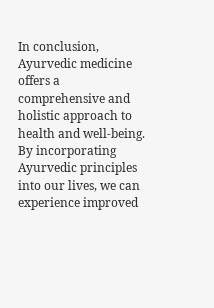In conclusion, Ayurvedic medicine offers a comprehensive and holistic approach to health and well-being. By incorporating Ayurvedic principles into our lives, we can experience improved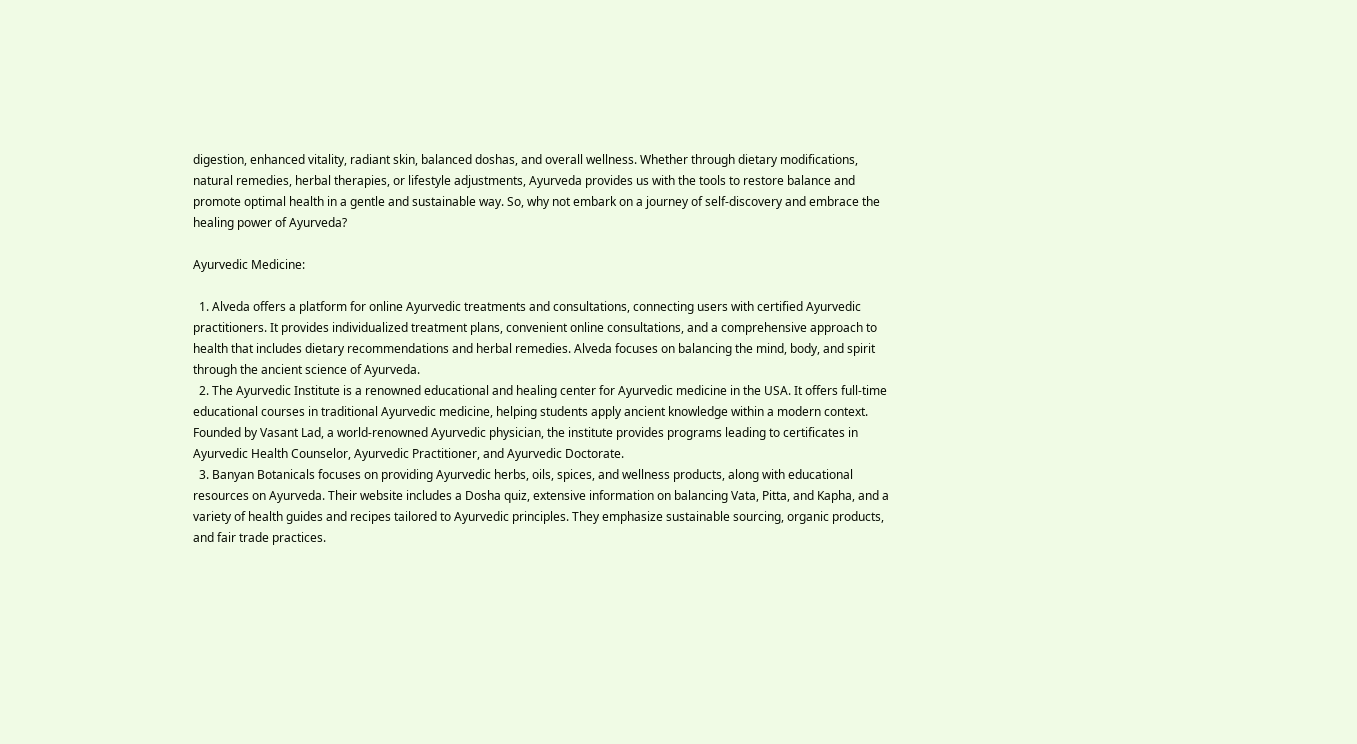digestion, enhanced vitality, radiant skin, balanced doshas, and overall wellness. Whether through dietary modifications, natural remedies, herbal therapies, or lifestyle adjustments, Ayurveda provides us with the tools to restore balance and promote optimal health in a gentle and sustainable way. So, why not embark on a journey of self-discovery and embrace the healing power of Ayurveda?

Ayurvedic Medicine:

  1. Alveda offers a platform for online Ayurvedic treatments and consultations, connecting users with certified Ayurvedic practitioners. It provides individualized treatment plans, convenient online consultations, and a comprehensive approach to health that includes dietary recommendations and herbal remedies. Alveda focuses on balancing the mind, body, and spirit through the ancient science of Ayurveda.
  2. The Ayurvedic Institute is a renowned educational and healing center for Ayurvedic medicine in the USA. It offers full-time educational courses in traditional Ayurvedic medicine, helping students apply ancient knowledge within a modern context. Founded by Vasant Lad, a world-renowned Ayurvedic physician, the institute provides programs leading to certificates in Ayurvedic Health Counselor, Ayurvedic Practitioner, and Ayurvedic Doctorate.
  3. Banyan Botanicals focuses on providing Ayurvedic herbs, oils, spices, and wellness products, along with educational resources on Ayurveda. Their website includes a Dosha quiz, extensive information on balancing Vata, Pitta, and Kapha, and a variety of health guides and recipes tailored to Ayurvedic principles. They emphasize sustainable sourcing, organic products, and fair trade practices.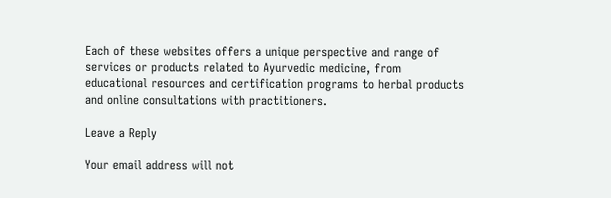Each of these websites offers a unique perspective and range of services or products related to Ayurvedic medicine, from educational resources and certification programs to herbal products and online consultations with practitioners.

Leave a Reply

Your email address will not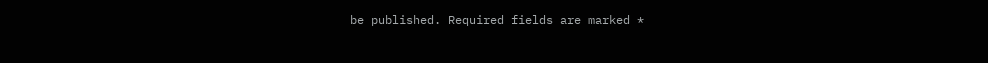be published. Required fields are marked *